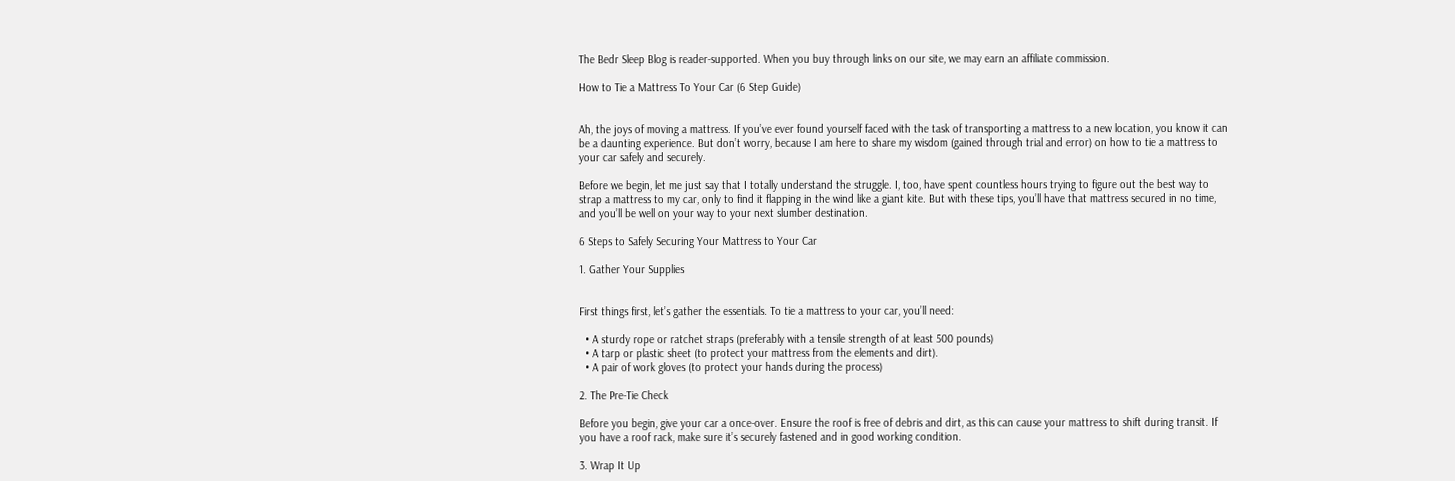The Bedr Sleep Blog is reader-supported. When you buy through links on our site, we may earn an affiliate commission.

How to Tie a Mattress To Your Car (6 Step Guide)


Ah, the joys of moving a mattress. If you’ve ever found yourself faced with the task of transporting a mattress to a new location, you know it can be a daunting experience. But don’t worry, because I am here to share my wisdom (gained through trial and error) on how to tie a mattress to your car safely and securely.

Before we begin, let me just say that I totally understand the struggle. I, too, have spent countless hours trying to figure out the best way to strap a mattress to my car, only to find it flapping in the wind like a giant kite. But with these tips, you’ll have that mattress secured in no time, and you’ll be well on your way to your next slumber destination.

6 Steps to Safely Securing Your Mattress to Your Car

1. Gather Your Supplies


First things first, let’s gather the essentials. To tie a mattress to your car, you’ll need:

  • A sturdy rope or ratchet straps (preferably with a tensile strength of at least 500 pounds)
  • A tarp or plastic sheet (to protect your mattress from the elements and dirt).
  • A pair of work gloves (to protect your hands during the process)

2. The Pre-Tie Check

Before you begin, give your car a once-over. Ensure the roof is free of debris and dirt, as this can cause your mattress to shift during transit. If you have a roof rack, make sure it’s securely fastened and in good working condition.

3. Wrap It Up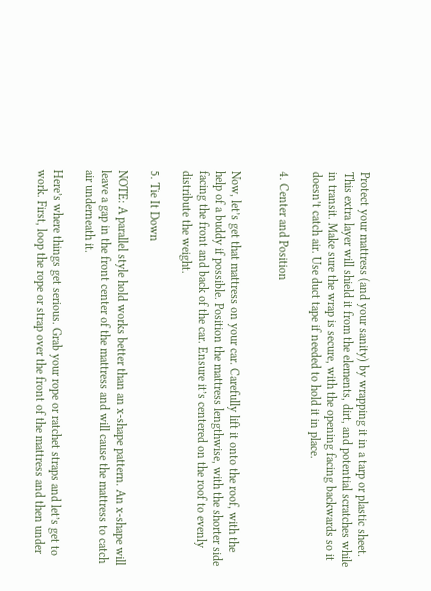Protect your mattress (and your sanity) by wrapping it in a tarp or plastic sheet. This extra layer will shield it from the elements, dirt, and potential scratches while in transit. Make sure the wrap is secure, with the opening facing backwards so it doesn’t catch air. Use duct tape if needed to hold it in place.

4. Center and Position


Now, let’s get that mattress on your car. Carefully lift it onto the roof, with the help of a buddy if possible. Position the mattress lengthwise, with the shorter side facing the front and back of the car. Ensure it’s centered on the roof to evenly distribute the weight.

5. Tie It Down

NOTE: A parallel style hold works better than an x-shape pattern. An x-shape will leave a gap in the front center of the mattress and will cause the mattress to catch air underneath it.

Here’s where things get serious. Grab your rope or ratchet straps and let’s get to work. First, loop the rope or strap over the front of the mattress and then under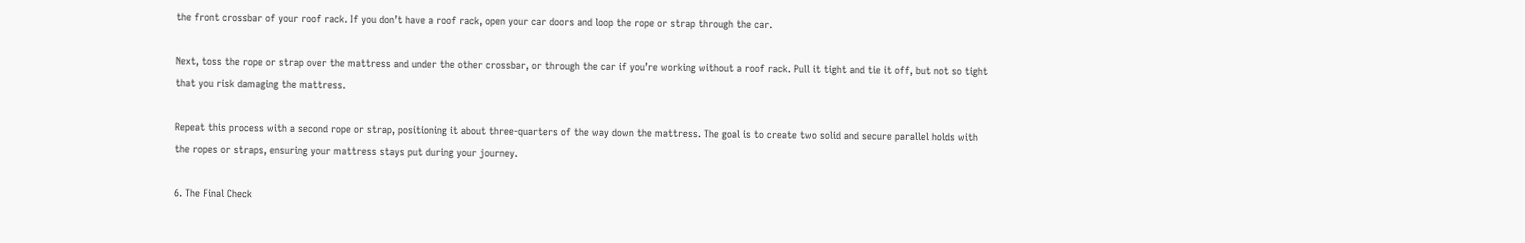the front crossbar of your roof rack. If you don’t have a roof rack, open your car doors and loop the rope or strap through the car.

Next, toss the rope or strap over the mattress and under the other crossbar, or through the car if you’re working without a roof rack. Pull it tight and tie it off, but not so tight that you risk damaging the mattress.

Repeat this process with a second rope or strap, positioning it about three-quarters of the way down the mattress. The goal is to create two solid and secure parallel holds with the ropes or straps, ensuring your mattress stays put during your journey.

6. The Final Check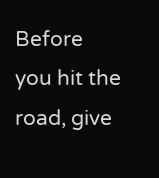Before you hit the road, give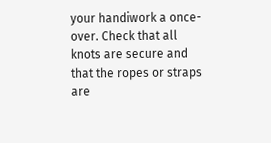your handiwork a once-over. Check that all knots are secure and that the ropes or straps are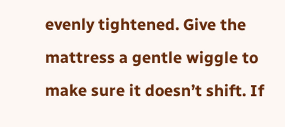evenly tightened. Give the mattress a gentle wiggle to make sure it doesn’t shift. If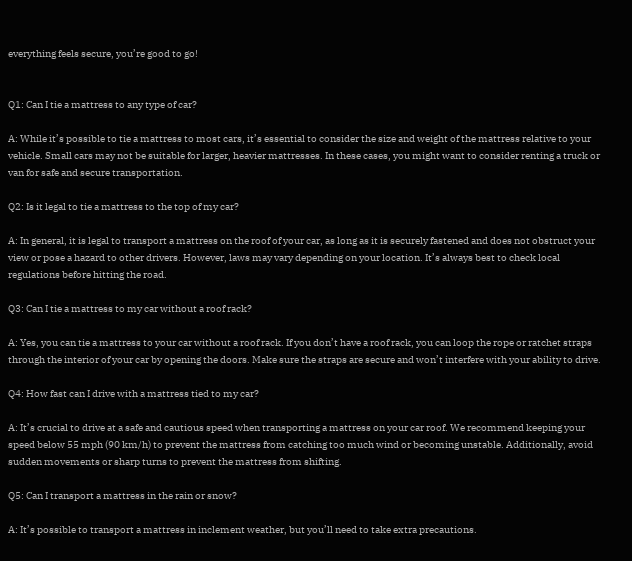everything feels secure, you’re good to go!


Q1: Can I tie a mattress to any type of car?

A: While it’s possible to tie a mattress to most cars, it’s essential to consider the size and weight of the mattress relative to your vehicle. Small cars may not be suitable for larger, heavier mattresses. In these cases, you might want to consider renting a truck or van for safe and secure transportation.

Q2: Is it legal to tie a mattress to the top of my car?

A: In general, it is legal to transport a mattress on the roof of your car, as long as it is securely fastened and does not obstruct your view or pose a hazard to other drivers. However, laws may vary depending on your location. It’s always best to check local regulations before hitting the road.

Q3: Can I tie a mattress to my car without a roof rack?

A: Yes, you can tie a mattress to your car without a roof rack. If you don’t have a roof rack, you can loop the rope or ratchet straps through the interior of your car by opening the doors. Make sure the straps are secure and won’t interfere with your ability to drive.

Q4: How fast can I drive with a mattress tied to my car?

A: It’s crucial to drive at a safe and cautious speed when transporting a mattress on your car roof. We recommend keeping your speed below 55 mph (90 km/h) to prevent the mattress from catching too much wind or becoming unstable. Additionally, avoid sudden movements or sharp turns to prevent the mattress from shifting.

Q5: Can I transport a mattress in the rain or snow?

A: It’s possible to transport a mattress in inclement weather, but you’ll need to take extra precautions.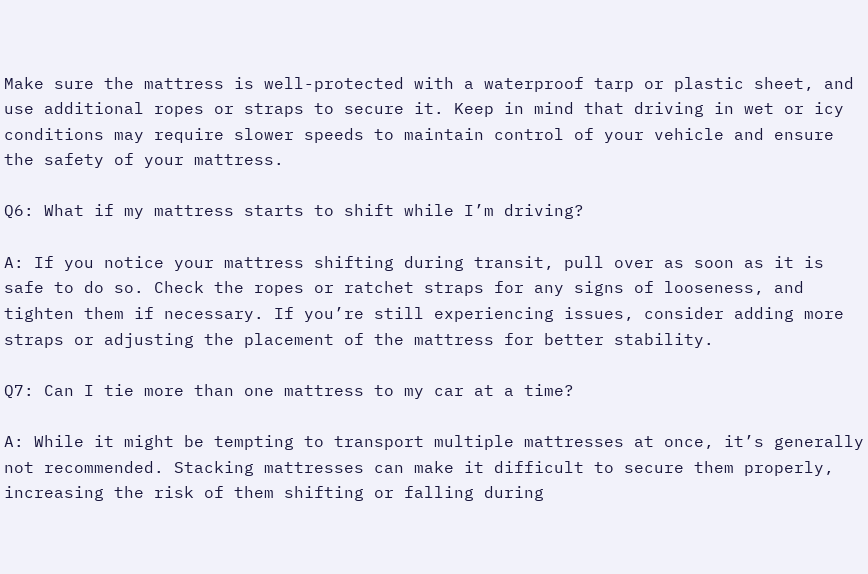Make sure the mattress is well-protected with a waterproof tarp or plastic sheet, and use additional ropes or straps to secure it. Keep in mind that driving in wet or icy conditions may require slower speeds to maintain control of your vehicle and ensure the safety of your mattress.

Q6: What if my mattress starts to shift while I’m driving?

A: If you notice your mattress shifting during transit, pull over as soon as it is safe to do so. Check the ropes or ratchet straps for any signs of looseness, and tighten them if necessary. If you’re still experiencing issues, consider adding more straps or adjusting the placement of the mattress for better stability.

Q7: Can I tie more than one mattress to my car at a time?

A: While it might be tempting to transport multiple mattresses at once, it’s generally not recommended. Stacking mattresses can make it difficult to secure them properly, increasing the risk of them shifting or falling during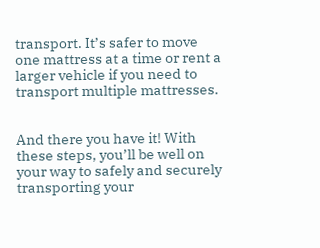transport. It’s safer to move one mattress at a time or rent a larger vehicle if you need to transport multiple mattresses.


And there you have it! With these steps, you’ll be well on your way to safely and securely transporting your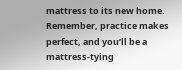mattress to its new home. Remember, practice makes perfect, and you’ll be a mattress-tying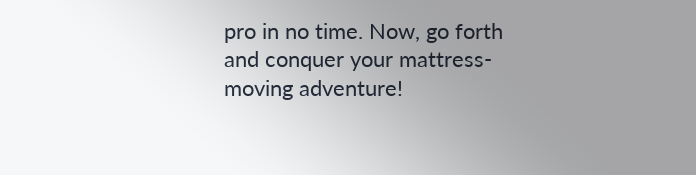pro in no time. Now, go forth and conquer your mattress-moving adventure!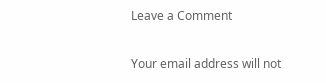Leave a Comment

Your email address will not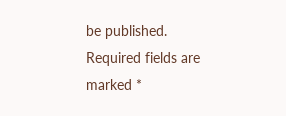be published. Required fields are marked *